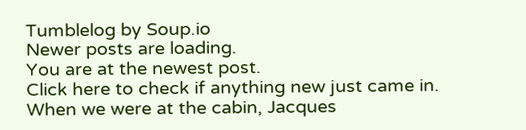Tumblelog by Soup.io
Newer posts are loading.
You are at the newest post.
Click here to check if anything new just came in.
When we were at the cabin, Jacques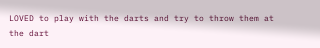LOVED to play with the darts and try to throw them at the dart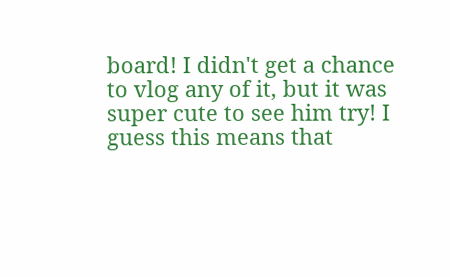board! I didn't get a chance to vlog any of it, but it was super cute to see him try! I guess this means that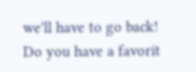we'll have to go back!    Do you have a favorit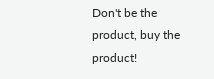Don't be the product, buy the product!